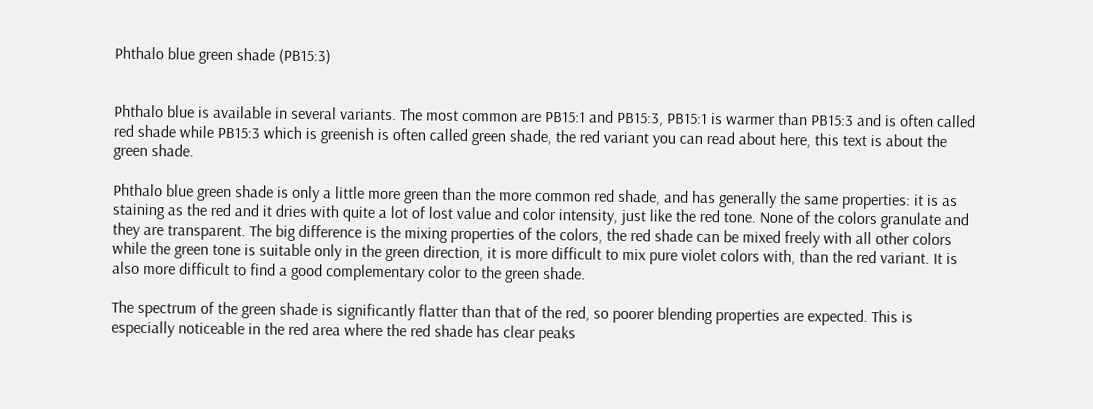Phthalo blue green shade (PB15:3)


Phthalo blue is available in several variants. The most common are PB15:1 and PB15:3, PB15:1 is warmer than PB15:3 and is often called red shade while PB15:3 which is greenish is often called green shade, the red variant you can read about here, this text is about the green shade.

Phthalo blue green shade is only a little more green than the more common red shade, and has generally the same properties: it is as staining as the red and it dries with quite a lot of lost value and color intensity, just like the red tone. None of the colors granulate and they are transparent. The big difference is the mixing properties of the colors, the red shade can be mixed freely with all other colors while the green tone is suitable only in the green direction, it is more difficult to mix pure violet colors with, than the red variant. It is also more difficult to find a good complementary color to the green shade.

The spectrum of the green shade is significantly flatter than that of the red, so poorer blending properties are expected. This is especially noticeable in the red area where the red shade has clear peaks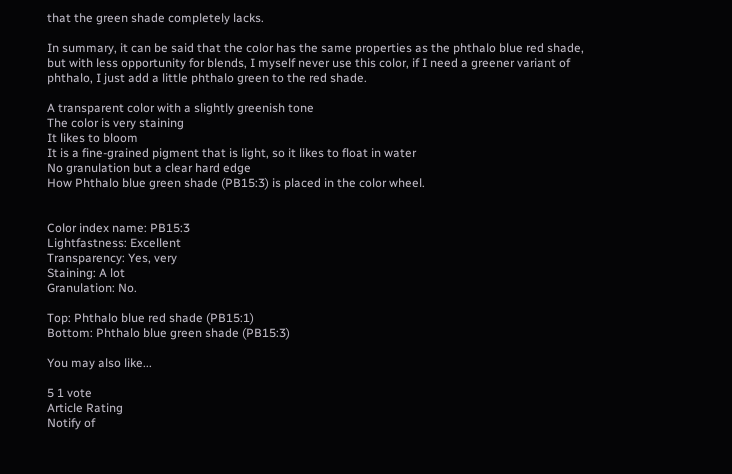that the green shade completely lacks.

In summary, it can be said that the color has the same properties as the phthalo blue red shade, but with less opportunity for blends, I myself never use this color, if I need a greener variant of phthalo, I just add a little phthalo green to the red shade.

A transparent color with a slightly greenish tone
The color is very staining
It likes to bloom
It is a fine-grained pigment that is light, so it likes to float in water
No granulation but a clear hard edge
How Phthalo blue green shade (PB15:3) is placed in the color wheel.


Color index name: PB15:3
Lightfastness: Excellent
Transparency: Yes, very
Staining: A lot
Granulation: No.

Top: Phthalo blue red shade (PB15:1)
Bottom: Phthalo blue green shade (PB15:3)

You may also like...

5 1 vote
Article Rating
Notify of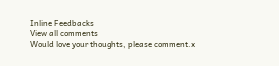Inline Feedbacks
View all comments
Would love your thoughts, please comment.x